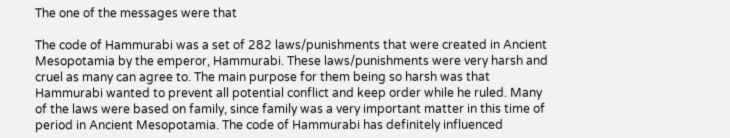The one of the messages were that

The code of Hammurabi was a set of 282 laws/punishments that were created in Ancient Mesopotamia by the emperor, Hammurabi. These laws/punishments were very harsh and cruel as many can agree to. The main purpose for them being so harsh was that Hammurabi wanted to prevent all potential conflict and keep order while he ruled. Many of the laws were based on family, since family was a very important matter in this time of period in Ancient Mesopotamia. The code of Hammurabi has definitely influenced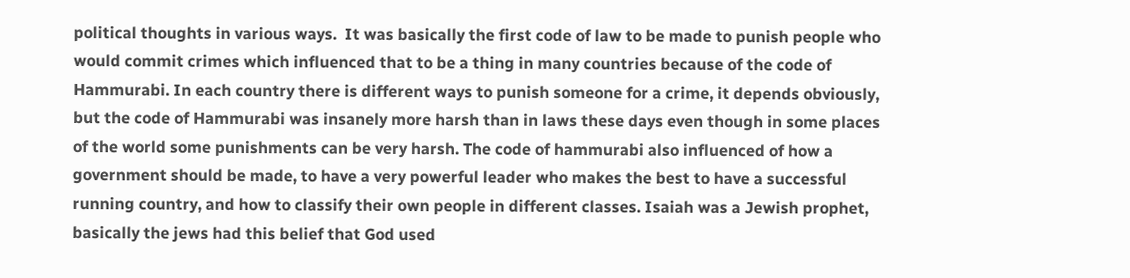political thoughts in various ways.  It was basically the first code of law to be made to punish people who would commit crimes which influenced that to be a thing in many countries because of the code of Hammurabi. In each country there is different ways to punish someone for a crime, it depends obviously, but the code of Hammurabi was insanely more harsh than in laws these days even though in some places of the world some punishments can be very harsh. The code of hammurabi also influenced of how a government should be made, to have a very powerful leader who makes the best to have a successful running country, and how to classify their own people in different classes. Isaiah was a Jewish prophet, basically the jews had this belief that God used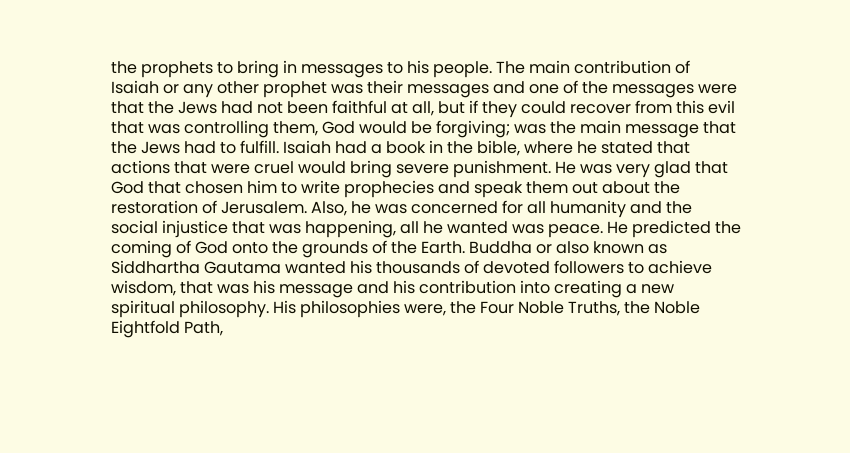the prophets to bring in messages to his people. The main contribution of Isaiah or any other prophet was their messages and one of the messages were that the Jews had not been faithful at all, but if they could recover from this evil that was controlling them, God would be forgiving; was the main message that the Jews had to fulfill. Isaiah had a book in the bible, where he stated that actions that were cruel would bring severe punishment. He was very glad that God that chosen him to write prophecies and speak them out about the restoration of Jerusalem. Also, he was concerned for all humanity and the social injustice that was happening, all he wanted was peace. He predicted the coming of God onto the grounds of the Earth. Buddha or also known as Siddhartha Gautama wanted his thousands of devoted followers to achieve wisdom, that was his message and his contribution into creating a new spiritual philosophy. His philosophies were, the Four Noble Truths, the Noble Eightfold Path,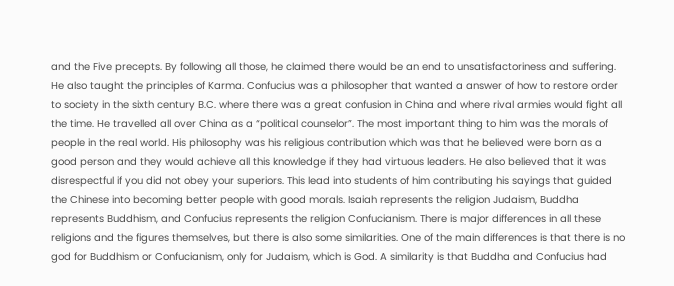and the Five precepts. By following all those, he claimed there would be an end to unsatisfactoriness and suffering. He also taught the principles of Karma. Confucius was a philosopher that wanted a answer of how to restore order to society in the sixth century B.C. where there was a great confusion in China and where rival armies would fight all the time. He travelled all over China as a “political counselor”. The most important thing to him was the morals of people in the real world. His philosophy was his religious contribution which was that he believed were born as a good person and they would achieve all this knowledge if they had virtuous leaders. He also believed that it was disrespectful if you did not obey your superiors. This lead into students of him contributing his sayings that guided the Chinese into becoming better people with good morals. Isaiah represents the religion Judaism, Buddha represents Buddhism, and Confucius represents the religion Confucianism. There is major differences in all these religions and the figures themselves, but there is also some similarities. One of the main differences is that there is no god for Buddhism or Confucianism, only for Judaism, which is God. A similarity is that Buddha and Confucius had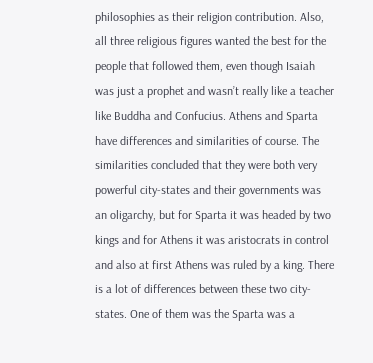philosophies as their religion contribution. Also, all three religious figures wanted the best for the people that followed them, even though Isaiah was just a prophet and wasn’t really like a teacher like Buddha and Confucius. Athens and Sparta have differences and similarities of course. The similarities concluded that they were both very powerful city-states and their governments was an oligarchy, but for Sparta it was headed by two kings and for Athens it was aristocrats in control and also at first Athens was ruled by a king. There is a lot of differences between these two city-states. One of them was the Sparta was a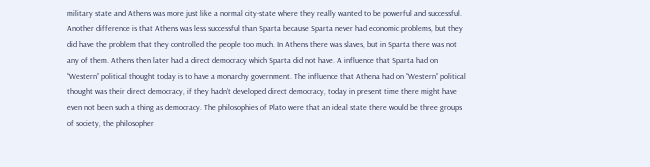military state and Athens was more just like a normal city-state where they really wanted to be powerful and successful. Another difference is that Athens was less successful than Sparta because Sparta never had economic problems, but they did have the problem that they controlled the people too much. In Athens there was slaves, but in Sparta there was not any of them. Athens then later had a direct democracy which Sparta did not have. A influence that Sparta had on “Western” political thought today is to have a monarchy government. The influence that Athena had on “Western” political thought was their direct democracy, if they hadn’t developed direct democracy, today in present time there might have even not been such a thing as democracy. The philosophies of Plato were that an ideal state there would be three groups of society, the philosopher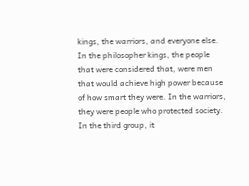kings, the warriors, and everyone else. In the philosopher kings, the people that were considered that, were men that would achieve high power because of how smart they were. In the warriors, they were people who protected society. In the third group, it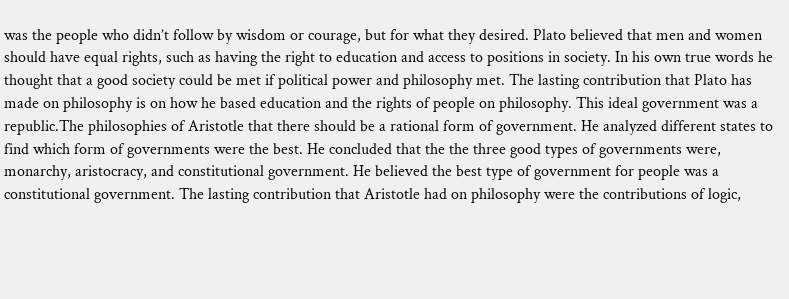was the people who didn’t follow by wisdom or courage, but for what they desired. Plato believed that men and women should have equal rights, such as having the right to education and access to positions in society. In his own true words he thought that a good society could be met if political power and philosophy met. The lasting contribution that Plato has made on philosophy is on how he based education and the rights of people on philosophy. This ideal government was a republic.The philosophies of Aristotle that there should be a rational form of government. He analyzed different states to find which form of governments were the best. He concluded that the the three good types of governments were, monarchy, aristocracy, and constitutional government. He believed the best type of government for people was a constitutional government. The lasting contribution that Aristotle had on philosophy were the contributions of logic,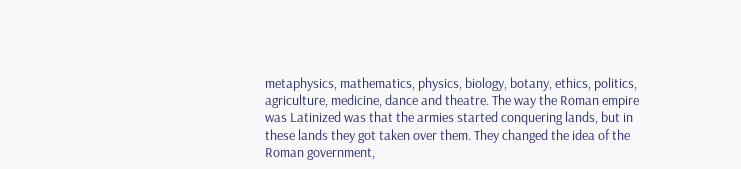metaphysics, mathematics, physics, biology, botany, ethics, politics, agriculture, medicine, dance and theatre. The way the Roman empire was Latinized was that the armies started conquering lands, but in these lands they got taken over them. They changed the idea of the Roman government,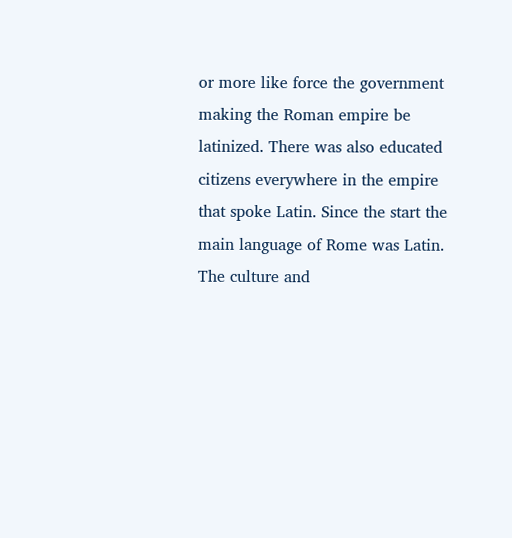or more like force the government making the Roman empire be latinized. There was also educated citizens everywhere in the empire that spoke Latin. Since the start the main language of Rome was Latin. The culture and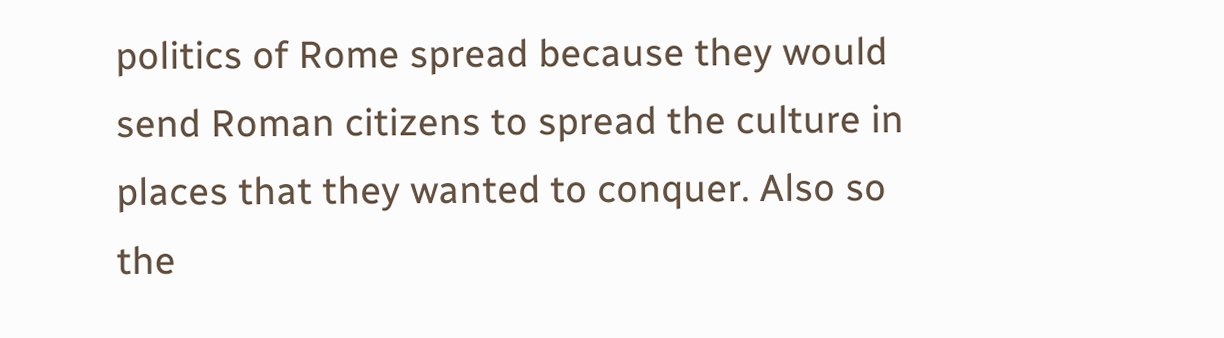politics of Rome spread because they would send Roman citizens to spread the culture in places that they wanted to conquer. Also so the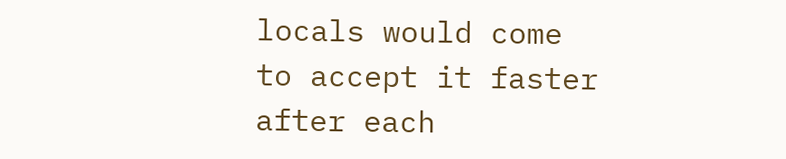locals would come to accept it faster after each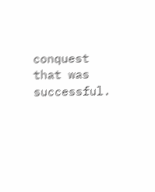conquest that was successful.